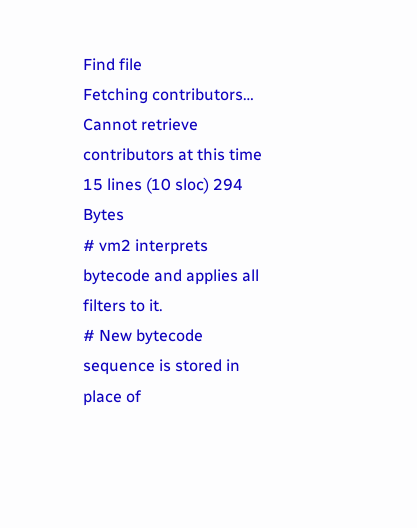Find file
Fetching contributors…
Cannot retrieve contributors at this time
15 lines (10 sloc) 294 Bytes
# vm2 interprets bytecode and applies all filters to it.
# New bytecode sequence is stored in place of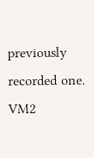previously recorded one.
VM2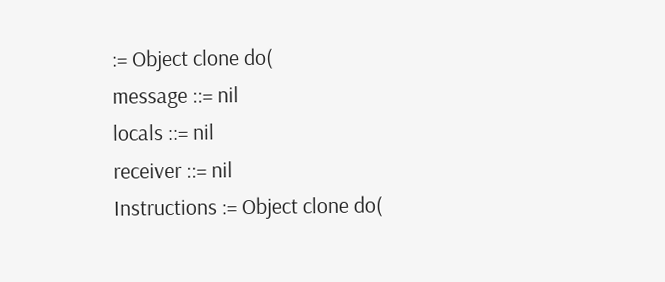:= Object clone do(
message ::= nil
locals ::= nil
receiver ::= nil
Instructions := Object clone do(